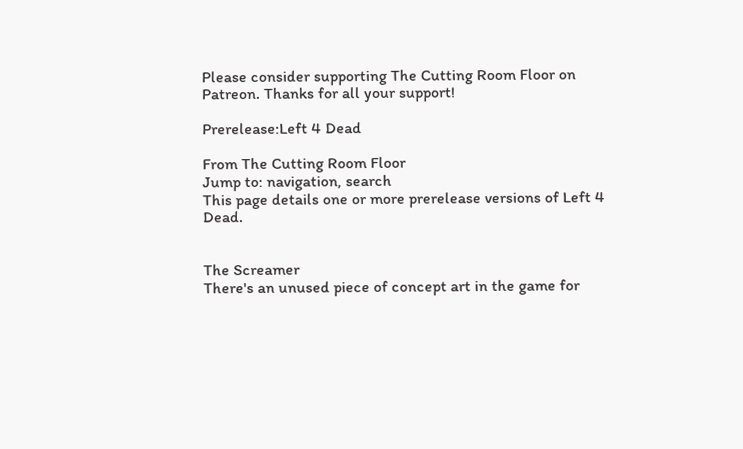Please consider supporting The Cutting Room Floor on Patreon. Thanks for all your support!

Prerelease:Left 4 Dead

From The Cutting Room Floor
Jump to: navigation, search
This page details one or more prerelease versions of Left 4 Dead.


The Screamer
There's an unused piece of concept art in the game for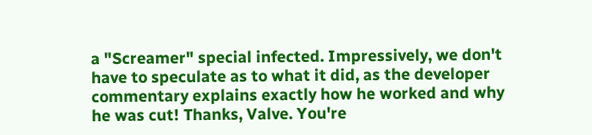a "Screamer" special infected. Impressively, we don't have to speculate as to what it did, as the developer commentary explains exactly how he worked and why he was cut! Thanks, Valve. You're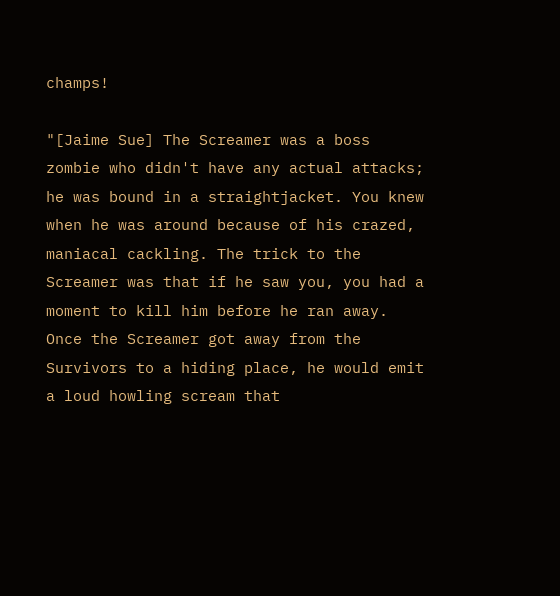champs!

"[Jaime Sue] The Screamer was a boss zombie who didn't have any actual attacks; he was bound in a straightjacket. You knew when he was around because of his crazed, maniacal cackling. The trick to the Screamer was that if he saw you, you had a moment to kill him before he ran away. Once the Screamer got away from the Survivors to a hiding place, he would emit a loud howling scream that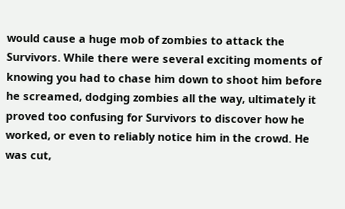would cause a huge mob of zombies to attack the Survivors. While there were several exciting moments of knowing you had to chase him down to shoot him before he screamed, dodging zombies all the way, ultimately it proved too confusing for Survivors to discover how he worked, or even to reliably notice him in the crowd. He was cut,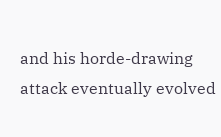and his horde-drawing attack eventually evolved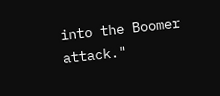into the Boomer attack."